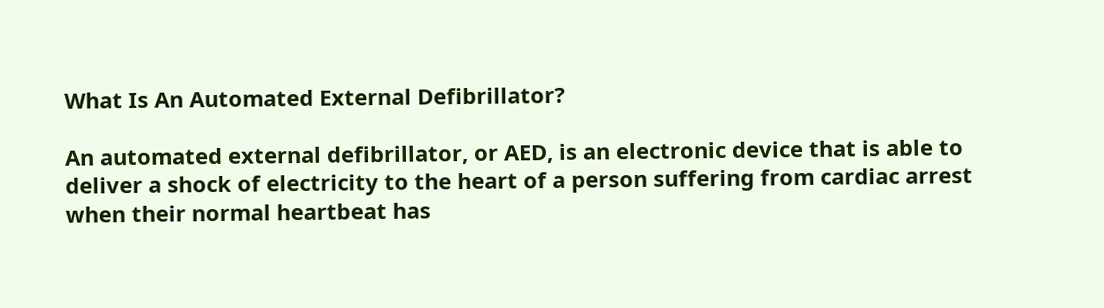What Is An Automated External Defibrillator?

An automated external defibrillator, or AED, is an electronic device that is able to deliver a shock of electricity to the heart of a person suffering from cardiac arrest when their normal heartbeat has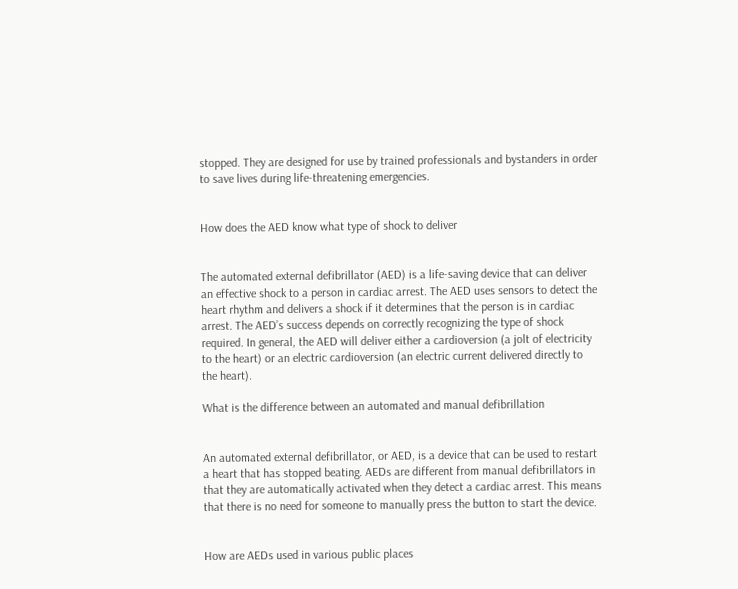stopped. They are designed for use by trained professionals and bystanders in order to save lives during life-threatening emergencies.


How does the AED know what type of shock to deliver


The automated external defibrillator (AED) is a life-saving device that can deliver an effective shock to a person in cardiac arrest. The AED uses sensors to detect the heart rhythm and delivers a shock if it determines that the person is in cardiac arrest. The AED’s success depends on correctly recognizing the type of shock required. In general, the AED will deliver either a cardioversion (a jolt of electricity to the heart) or an electric cardioversion (an electric current delivered directly to the heart).

What is the difference between an automated and manual defibrillation


An automated external defibrillator, or AED, is a device that can be used to restart a heart that has stopped beating. AEDs are different from manual defibrillators in that they are automatically activated when they detect a cardiac arrest. This means that there is no need for someone to manually press the button to start the device.


How are AEDs used in various public places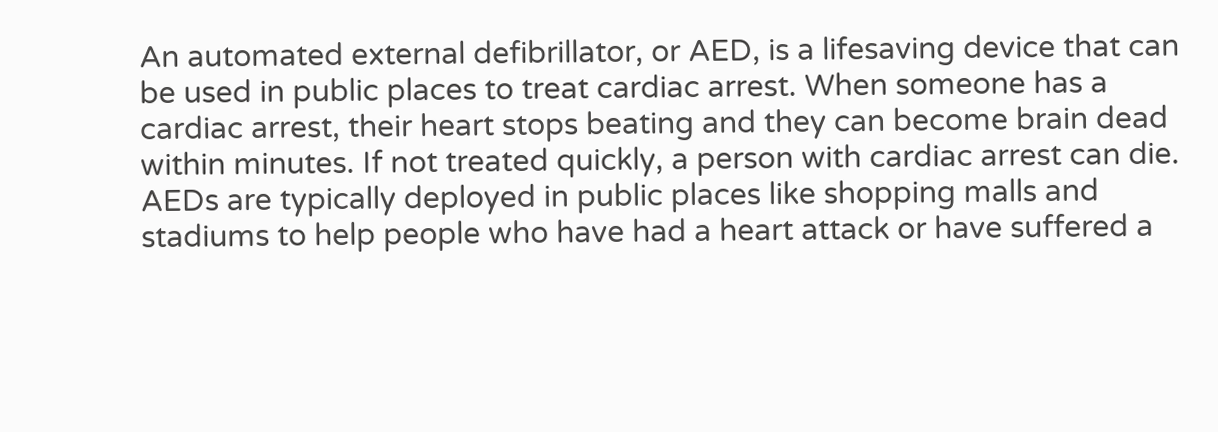An automated external defibrillator, or AED, is a lifesaving device that can be used in public places to treat cardiac arrest. When someone has a cardiac arrest, their heart stops beating and they can become brain dead within minutes. If not treated quickly, a person with cardiac arrest can die. AEDs are typically deployed in public places like shopping malls and stadiums to help people who have had a heart attack or have suffered a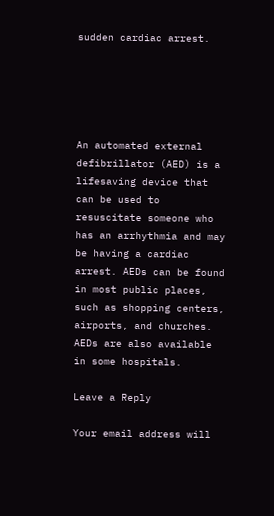sudden cardiac arrest.





An automated external defibrillator (AED) is a lifesaving device that can be used to resuscitate someone who has an arrhythmia and may be having a cardiac arrest. AEDs can be found in most public places, such as shopping centers, airports, and churches. AEDs are also available in some hospitals.

Leave a Reply

Your email address will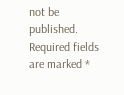not be published. Required fields are marked *